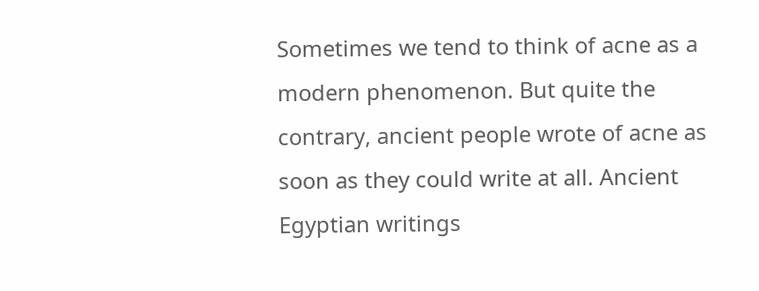Sometimes we tend to think of acne as a modern phenomenon. But quite the contrary, ancient people wrote of acne as soon as they could write at all. Ancient Egyptian writings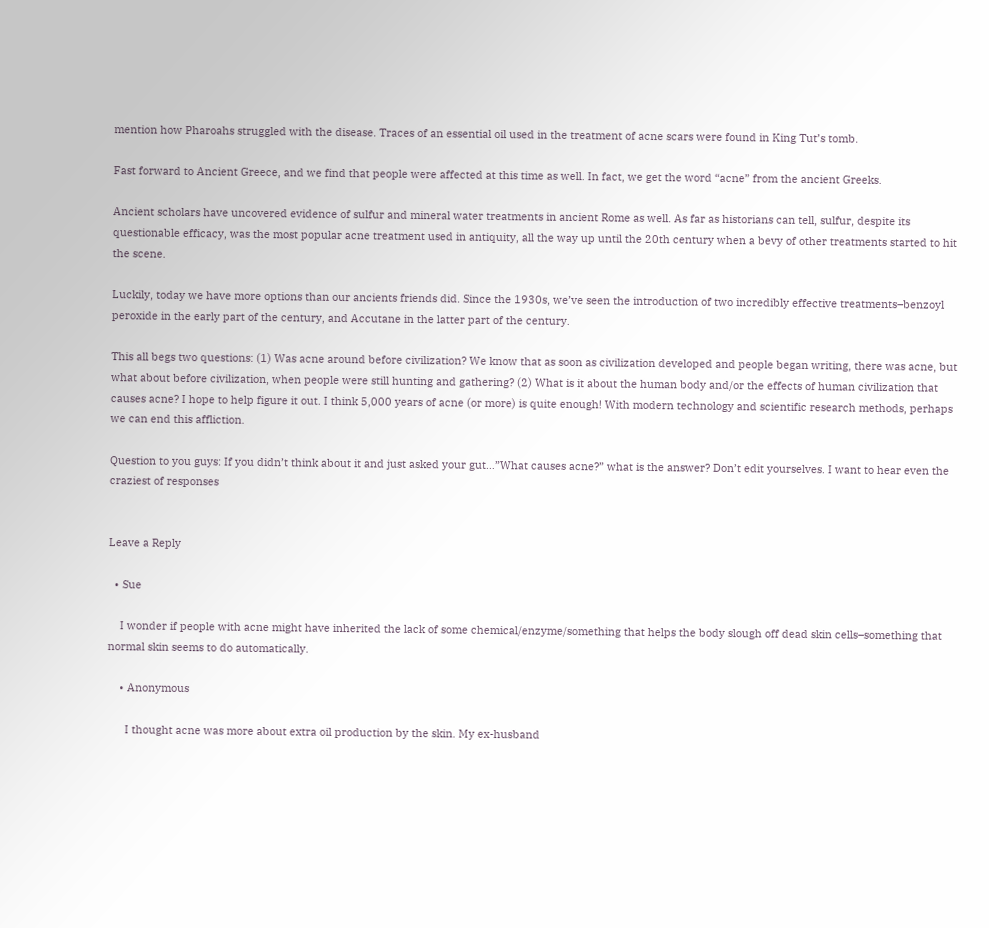mention how Pharoahs struggled with the disease. Traces of an essential oil used in the treatment of acne scars were found in King Tut’s tomb.

Fast forward to Ancient Greece, and we find that people were affected at this time as well. In fact, we get the word “acne” from the ancient Greeks.

Ancient scholars have uncovered evidence of sulfur and mineral water treatments in ancient Rome as well. As far as historians can tell, sulfur, despite its questionable efficacy, was the most popular acne treatment used in antiquity, all the way up until the 20th century when a bevy of other treatments started to hit the scene.

Luckily, today we have more options than our ancients friends did. Since the 1930s, we’ve seen the introduction of two incredibly effective treatments–benzoyl peroxide in the early part of the century, and Accutane in the latter part of the century.

This all begs two questions: (1) Was acne around before civilization? We know that as soon as civilization developed and people began writing, there was acne, but what about before civilization, when people were still hunting and gathering? (2) What is it about the human body and/or the effects of human civilization that causes acne? I hope to help figure it out. I think 5,000 years of acne (or more) is quite enough! With modern technology and scientific research methods, perhaps we can end this affliction.

Question to you guys: If you didn’t think about it and just asked your gut…”What causes acne?” what is the answer? Don’t edit yourselves. I want to hear even the craziest of responses


Leave a Reply

  • Sue

    I wonder if people with acne might have inherited the lack of some chemical/enzyme/something that helps the body slough off dead skin cells–something that normal skin seems to do automatically.

    • Anonymous

      I thought acne was more about extra oil production by the skin. My ex-husband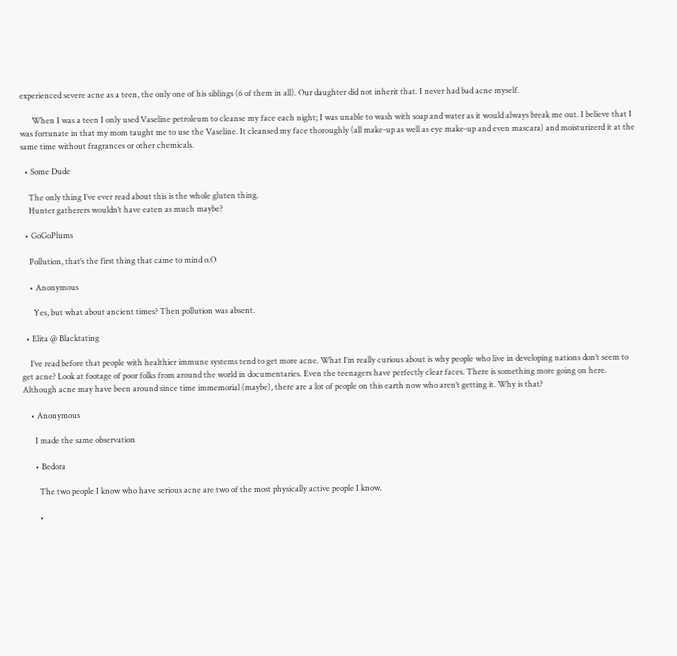experienced severe acne as a teen, the only one of his siblings (6 of them in all). Our daughter did not inherit that. I never had bad acne myself.

      When I was a teen I only used Vaseline petroleum to cleanse my face each night; I was unable to wash with soap and water as it would always break me out. I believe that I was fortunate in that my mom taught me to use the Vaseline. It cleansed my face thoroughly (all make-up as well as eye make-up and even mascara) and moisturizerd it at the same time without fragrances or other chemicals.

  • Some Dude

    The only thing I’ve ever read about this is the whole gluten thing.
    Hunter gatherers wouldn’t have eaten as much maybe?

  • GoGoPlums

    Pollution, that’s the first thing that came to mind o.O

    • Anonymous

      Yes, but what about ancient times? Then pollution was absent.

  • Elita @ Blacktating

    I’ve read before that people with healthier immune systems tend to get more acne. What I’m really curious about is why people who live in developing nations don’t seem to get acne? Look at footage of poor folks from around the world in documentaries. Even the teenagers have perfectly clear faces. There is something more going on here. Although acne may have been around since time immemorial (maybe), there are a lot of people on this earth now who aren’t getting it. Why is that?

    • Anonymous

      I made the same observation

      • Bedora

        The two people I know who have serious acne are two of the most physically active people I know.

        •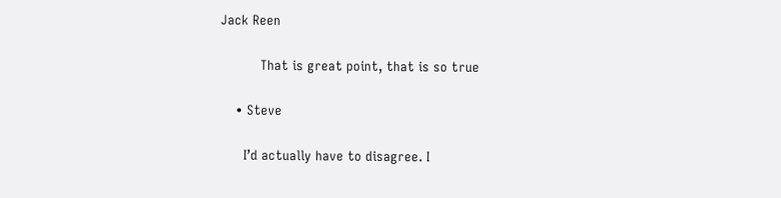Jack Reen

          That is great point, that is so true

    • Steve

      I’d actually have to disagree. I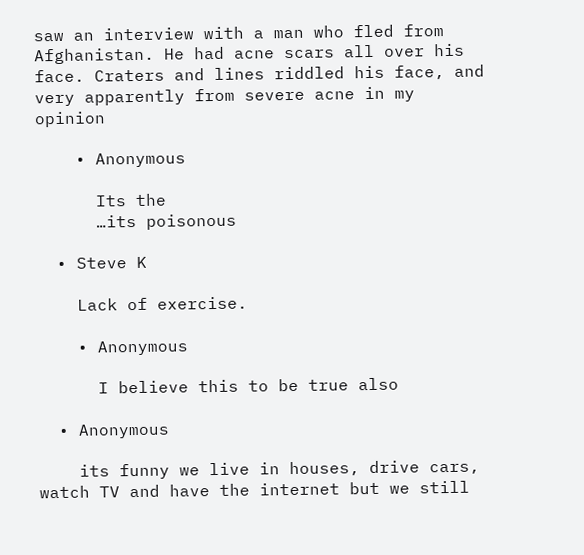saw an interview with a man who fled from Afghanistan. He had acne scars all over his face. Craters and lines riddled his face, and very apparently from severe acne in my opinion

    • Anonymous

      Its the
      …its poisonous

  • Steve K

    Lack of exercise.

    • Anonymous

      I believe this to be true also

  • Anonymous

    its funny we live in houses, drive cars, watch TV and have the internet but we still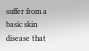suffer from a basic skin disease that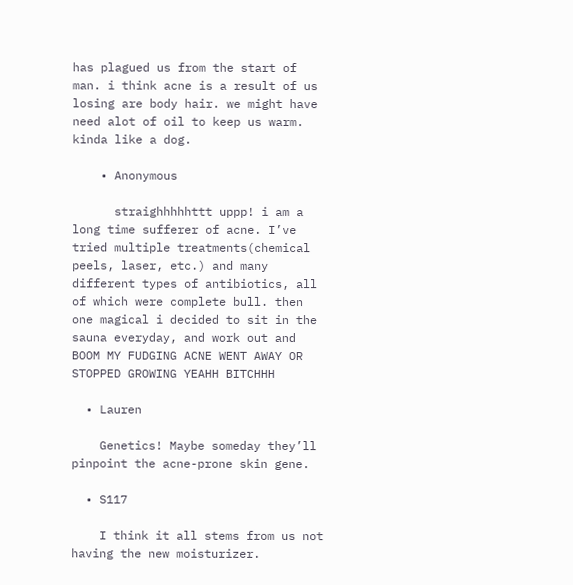has plagued us from the start of man. i think acne is a result of us losing are body hair. we might have need alot of oil to keep us warm. kinda like a dog.

    • Anonymous

      straighhhhhttt uppp! i am a long time sufferer of acne. I’ve tried multiple treatments(chemical peels, laser, etc.) and many different types of antibiotics, all of which were complete bull. then one magical i decided to sit in the sauna everyday, and work out and BOOM MY FUDGING ACNE WENT AWAY OR STOPPED GROWING YEAHH BITCHHH

  • Lauren

    Genetics! Maybe someday they’ll pinpoint the acne-prone skin gene.

  • S117

    I think it all stems from us not having the new moisturizer.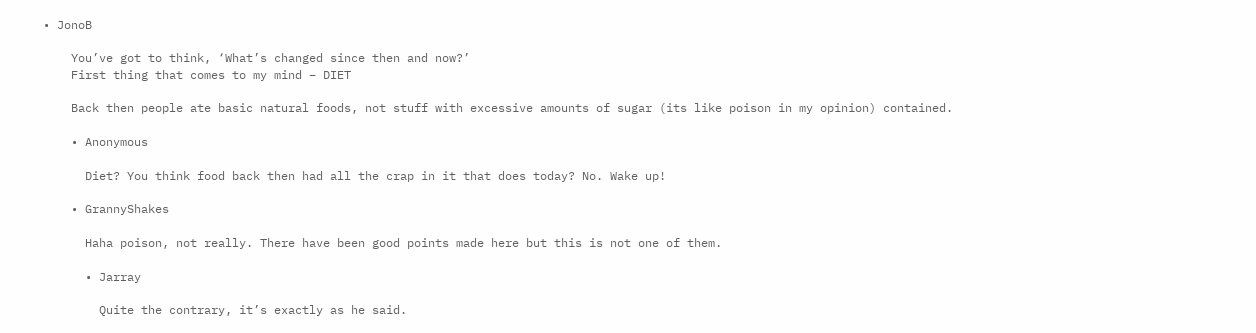• JonoB

    You’ve got to think, ‘What’s changed since then and now?’
    First thing that comes to my mind – DIET

    Back then people ate basic natural foods, not stuff with excessive amounts of sugar (its like poison in my opinion) contained.

    • Anonymous

      Diet? You think food back then had all the crap in it that does today? No. Wake up!

    • GrannyShakes

      Haha poison, not really. There have been good points made here but this is not one of them.

      • Jarray

        Quite the contrary, it’s exactly as he said.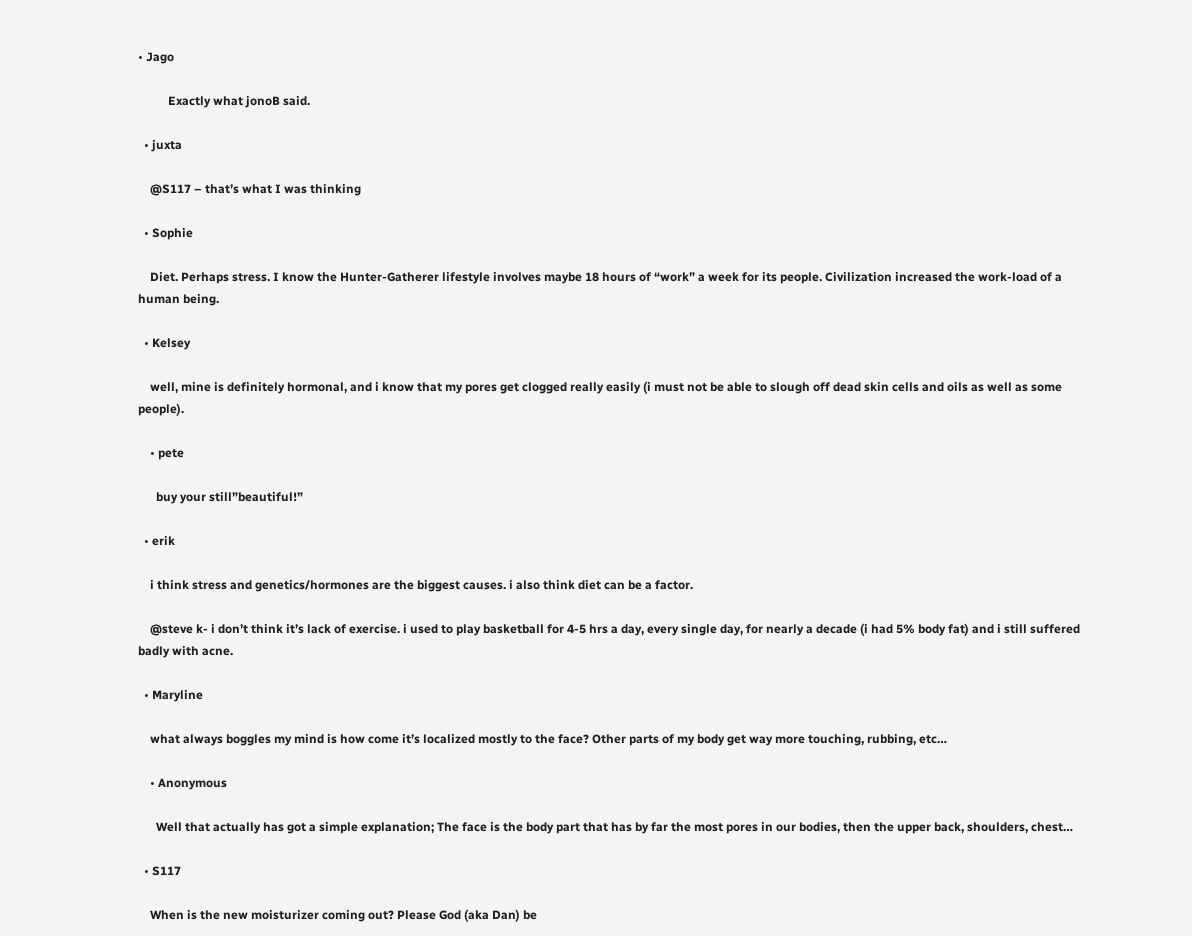• Jago

          Exactly what jonoB said.

  • juxta

    @S117 – that’s what I was thinking

  • Sophie

    Diet. Perhaps stress. I know the Hunter-Gatherer lifestyle involves maybe 18 hours of “work” a week for its people. Civilization increased the work-load of a human being.

  • Kelsey

    well, mine is definitely hormonal, and i know that my pores get clogged really easily (i must not be able to slough off dead skin cells and oils as well as some people).

    • pete

      buy your still”beautiful!”

  • erik

    i think stress and genetics/hormones are the biggest causes. i also think diet can be a factor.

    @steve k- i don’t think it’s lack of exercise. i used to play basketball for 4-5 hrs a day, every single day, for nearly a decade (i had 5% body fat) and i still suffered badly with acne.

  • Maryline

    what always boggles my mind is how come it’s localized mostly to the face? Other parts of my body get way more touching, rubbing, etc…

    • Anonymous

      Well that actually has got a simple explanation; The face is the body part that has by far the most pores in our bodies, then the upper back, shoulders, chest…

  • S117

    When is the new moisturizer coming out? Please God (aka Dan) be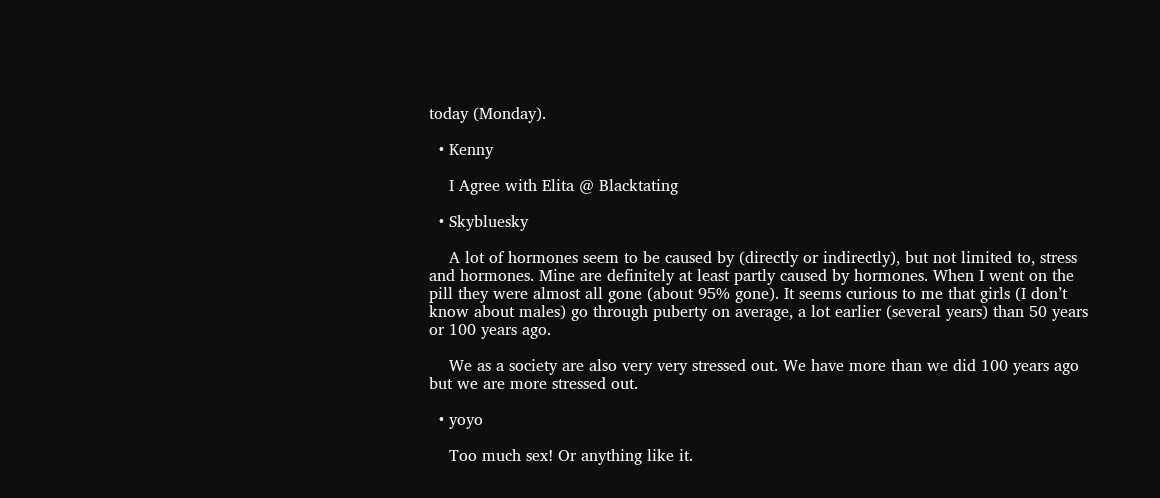today (Monday).

  • Kenny

    I Agree with Elita @ Blacktating

  • Skybluesky

    A lot of hormones seem to be caused by (directly or indirectly), but not limited to, stress and hormones. Mine are definitely at least partly caused by hormones. When I went on the pill they were almost all gone (about 95% gone). It seems curious to me that girls (I don’t know about males) go through puberty on average, a lot earlier (several years) than 50 years or 100 years ago.

    We as a society are also very very stressed out. We have more than we did 100 years ago but we are more stressed out.

  • yoyo

    Too much sex! Or anything like it.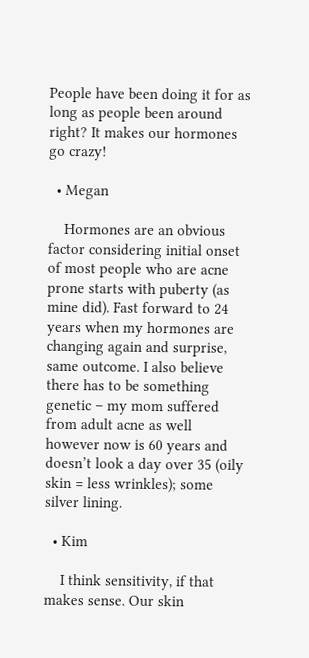People have been doing it for as long as people been around right? It makes our hormones go crazy!

  • Megan

    Hormones are an obvious factor considering initial onset of most people who are acne prone starts with puberty (as mine did). Fast forward to 24 years when my hormones are changing again and surprise, same outcome. I also believe there has to be something genetic – my mom suffered from adult acne as well however now is 60 years and doesn’t look a day over 35 (oily skin = less wrinkles); some silver lining.

  • Kim

    I think sensitivity, if that makes sense. Our skin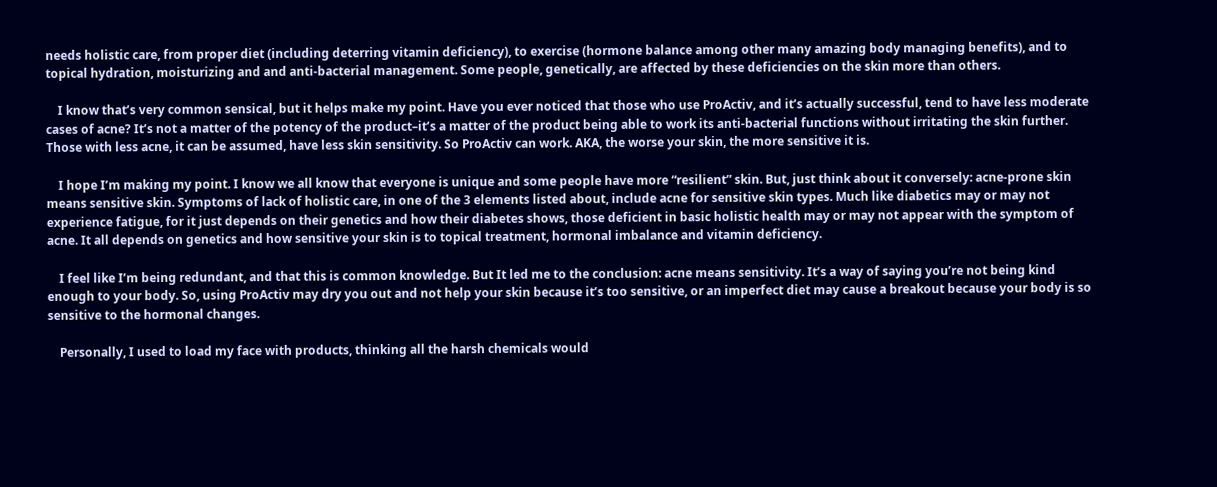needs holistic care, from proper diet (including deterring vitamin deficiency), to exercise (hormone balance among other many amazing body managing benefits), and to topical hydration, moisturizing and and anti-bacterial management. Some people, genetically, are affected by these deficiencies on the skin more than others.

    I know that’s very common sensical, but it helps make my point. Have you ever noticed that those who use ProActiv, and it’s actually successful, tend to have less moderate cases of acne? It’s not a matter of the potency of the product–it’s a matter of the product being able to work its anti-bacterial functions without irritating the skin further. Those with less acne, it can be assumed, have less skin sensitivity. So ProActiv can work. AKA, the worse your skin, the more sensitive it is.

    I hope I’m making my point. I know we all know that everyone is unique and some people have more “resilient” skin. But, just think about it conversely: acne-prone skin means sensitive skin. Symptoms of lack of holistic care, in one of the 3 elements listed about, include acne for sensitive skin types. Much like diabetics may or may not experience fatigue, for it just depends on their genetics and how their diabetes shows, those deficient in basic holistic health may or may not appear with the symptom of acne. It all depends on genetics and how sensitive your skin is to topical treatment, hormonal imbalance and vitamin deficiency.

    I feel like I’m being redundant, and that this is common knowledge. But It led me to the conclusion: acne means sensitivity. It’s a way of saying you’re not being kind enough to your body. So, using ProActiv may dry you out and not help your skin because it’s too sensitive, or an imperfect diet may cause a breakout because your body is so sensitive to the hormonal changes.

    Personally, I used to load my face with products, thinking all the harsh chemicals would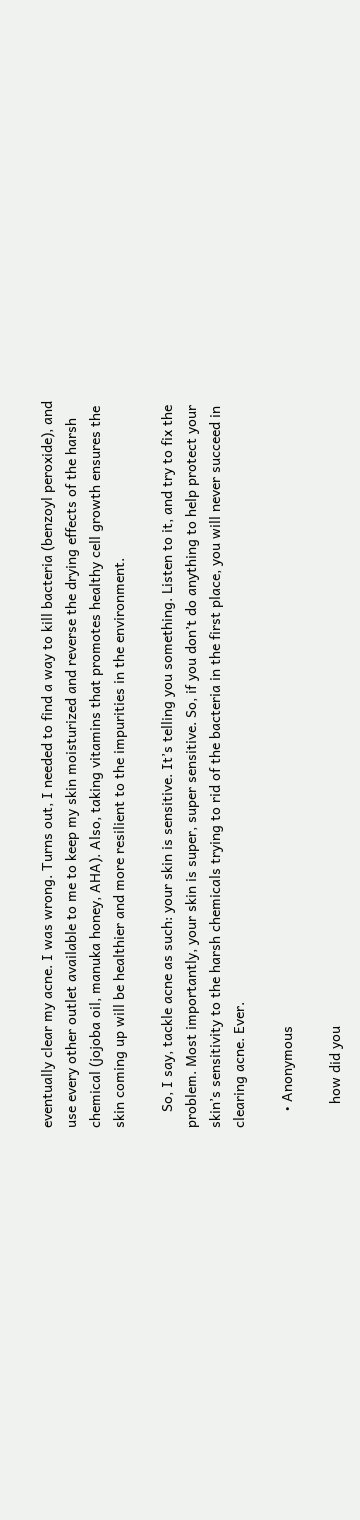eventually clear my acne. I was wrong. Turns out, I needed to find a way to kill bacteria (benzoyl peroxide), and use every other outlet available to me to keep my skin moisturized and reverse the drying effects of the harsh chemical (jojoba oil, manuka honey, AHA). Also, taking vitamins that promotes healthy cell growth ensures the skin coming up will be healthier and more resilient to the impurities in the environment.

    So, I say, tackle acne as such: your skin is sensitive. It’s telling you something. Listen to it, and try to fix the problem. Most importantly, your skin is super, super sensitive. So, if you don’t do anything to help protect your skin’s sensitivity to the harsh chemicals trying to rid of the bacteria in the first place, you will never succeed in clearing acne. Ever.

    • Anonymous

      how did you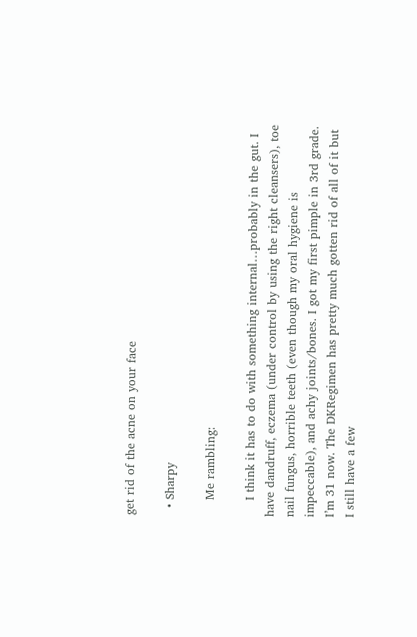get rid of the acne on your face

  • Sharpy

    Me rambling:

    I think it has to do with something internal…probably in the gut. I have dandruff, eczema (under control by using the right cleansers), toe nail fungus, horrible teeth (even though my oral hygiene is impeccable), and achy joints/bones. I got my first pimple in 3rd grade. I’m 31 now. The DKRegimen has pretty much gotten rid of all of it but I still have a few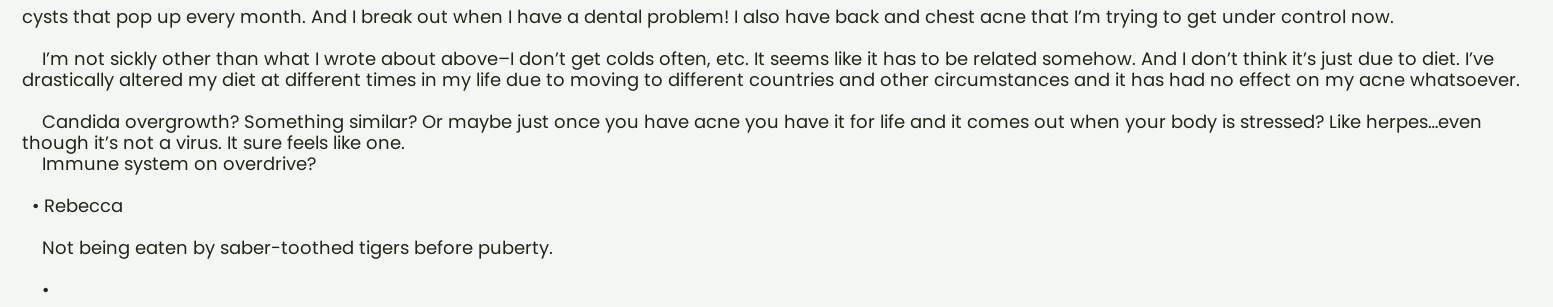cysts that pop up every month. And I break out when I have a dental problem! I also have back and chest acne that I’m trying to get under control now.

    I’m not sickly other than what I wrote about above–I don’t get colds often, etc. It seems like it has to be related somehow. And I don’t think it’s just due to diet. I’ve drastically altered my diet at different times in my life due to moving to different countries and other circumstances and it has had no effect on my acne whatsoever.

    Candida overgrowth? Something similar? Or maybe just once you have acne you have it for life and it comes out when your body is stressed? Like herpes…even though it’s not a virus. It sure feels like one.
    Immune system on overdrive?

  • Rebecca

    Not being eaten by saber-toothed tigers before puberty.

    •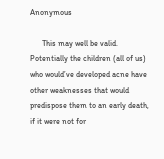Anonymous

      This may well be valid. Potentially the children (all of us) who would’ve developed acne have other weaknesses that would predispose them to an early death, if it were not for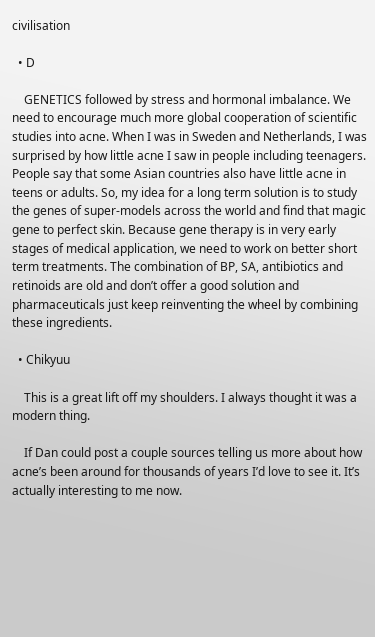civilisation

  • D

    GENETICS followed by stress and hormonal imbalance. We need to encourage much more global cooperation of scientific studies into acne. When I was in Sweden and Netherlands, I was surprised by how little acne I saw in people including teenagers. People say that some Asian countries also have little acne in teens or adults. So, my idea for a long term solution is to study the genes of super-models across the world and find that magic gene to perfect skin. Because gene therapy is in very early stages of medical application, we need to work on better short term treatments. The combination of BP, SA, antibiotics and retinoids are old and don’t offer a good solution and pharmaceuticals just keep reinventing the wheel by combining these ingredients.

  • Chikyuu

    This is a great lift off my shoulders. I always thought it was a modern thing.

    If Dan could post a couple sources telling us more about how acne’s been around for thousands of years I’d love to see it. It’s actually interesting to me now.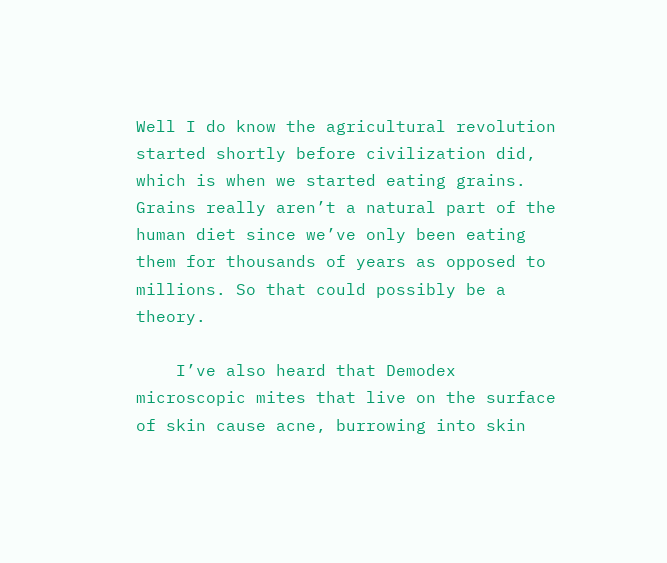Well I do know the agricultural revolution started shortly before civilization did, which is when we started eating grains. Grains really aren’t a natural part of the human diet since we’ve only been eating them for thousands of years as opposed to millions. So that could possibly be a theory.

    I’ve also heard that Demodex microscopic mites that live on the surface of skin cause acne, burrowing into skin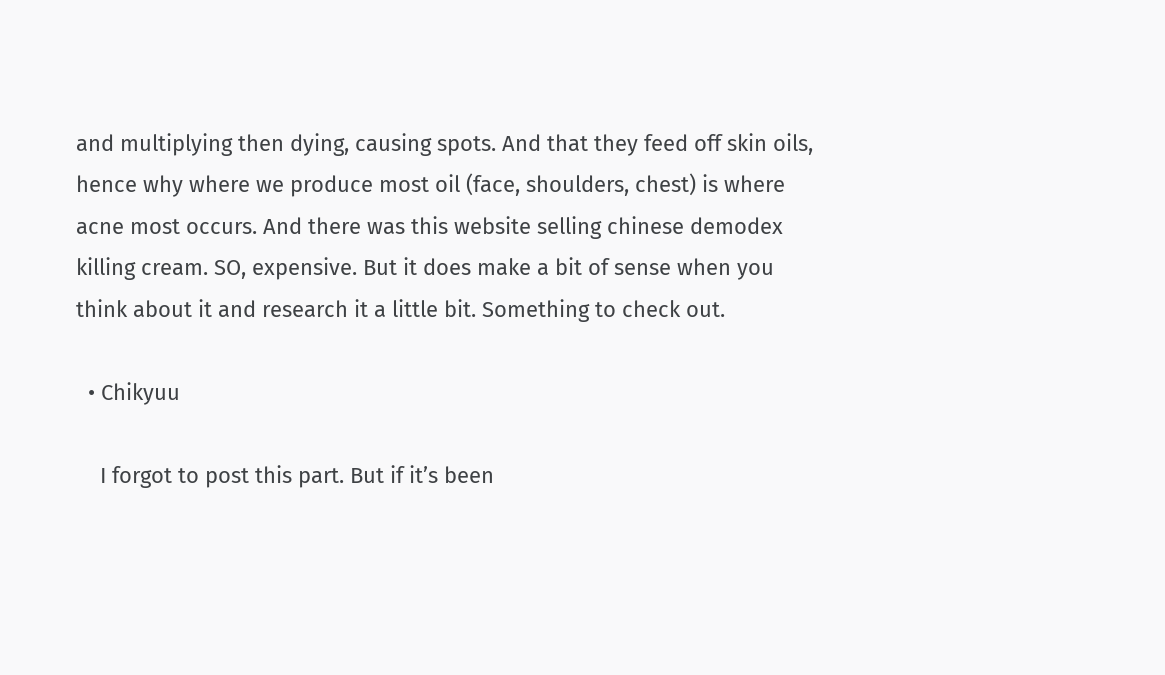and multiplying then dying, causing spots. And that they feed off skin oils, hence why where we produce most oil (face, shoulders, chest) is where acne most occurs. And there was this website selling chinese demodex killing cream. SO, expensive. But it does make a bit of sense when you think about it and research it a little bit. Something to check out.

  • Chikyuu

    I forgot to post this part. But if it’s been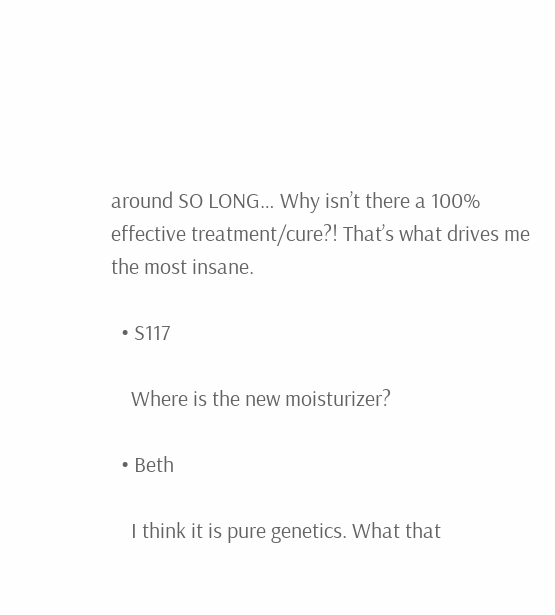around SO LONG… Why isn’t there a 100% effective treatment/cure?! That’s what drives me the most insane.

  • S117

    Where is the new moisturizer?

  • Beth

    I think it is pure genetics. What that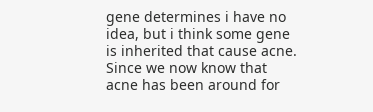gene determines i have no idea, but i think some gene is inherited that cause acne. Since we now know that acne has been around for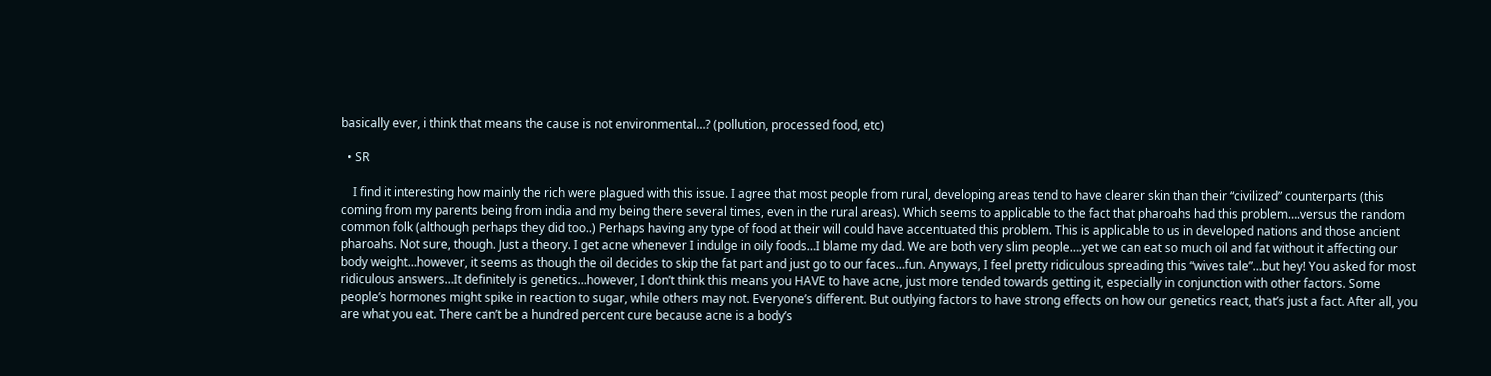basically ever, i think that means the cause is not environmental…? (pollution, processed food, etc)

  • SR

    I find it interesting how mainly the rich were plagued with this issue. I agree that most people from rural, developing areas tend to have clearer skin than their “civilized” counterparts (this coming from my parents being from india and my being there several times, even in the rural areas). Which seems to applicable to the fact that pharoahs had this problem….versus the random common folk (although perhaps they did too..) Perhaps having any type of food at their will could have accentuated this problem. This is applicable to us in developed nations and those ancient pharoahs. Not sure, though. Just a theory. I get acne whenever I indulge in oily foods…I blame my dad. We are both very slim people….yet we can eat so much oil and fat without it affecting our body weight…however, it seems as though the oil decides to skip the fat part and just go to our faces…fun. Anyways, I feel pretty ridiculous spreading this “wives tale”…but hey! You asked for most ridiculous answers…It definitely is genetics…however, I don’t think this means you HAVE to have acne, just more tended towards getting it, especially in conjunction with other factors. Some people’s hormones might spike in reaction to sugar, while others may not. Everyone’s different. But outlying factors to have strong effects on how our genetics react, that’s just a fact. After all, you are what you eat. There can’t be a hundred percent cure because acne is a body’s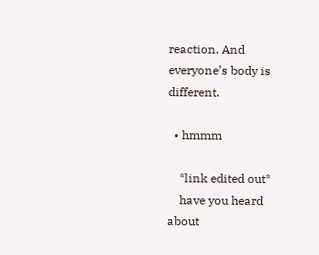reaction. And everyone’s body is different.

  • hmmm

    *link edited out*
    have you heard about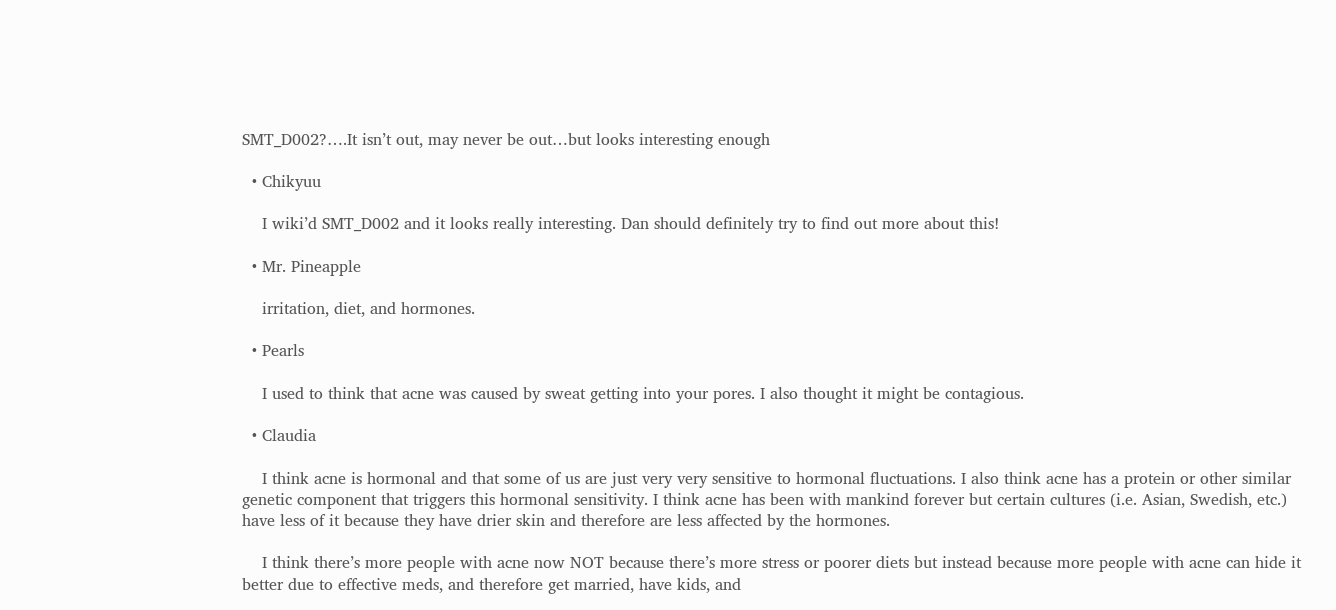SMT_D002?….It isn’t out, may never be out…but looks interesting enough

  • Chikyuu

    I wiki’d SMT_D002 and it looks really interesting. Dan should definitely try to find out more about this!

  • Mr. Pineapple

    irritation, diet, and hormones.

  • Pearls

    I used to think that acne was caused by sweat getting into your pores. I also thought it might be contagious.

  • Claudia

    I think acne is hormonal and that some of us are just very very sensitive to hormonal fluctuations. I also think acne has a protein or other similar genetic component that triggers this hormonal sensitivity. I think acne has been with mankind forever but certain cultures (i.e. Asian, Swedish, etc.) have less of it because they have drier skin and therefore are less affected by the hormones.

    I think there’s more people with acne now NOT because there’s more stress or poorer diets but instead because more people with acne can hide it better due to effective meds, and therefore get married, have kids, and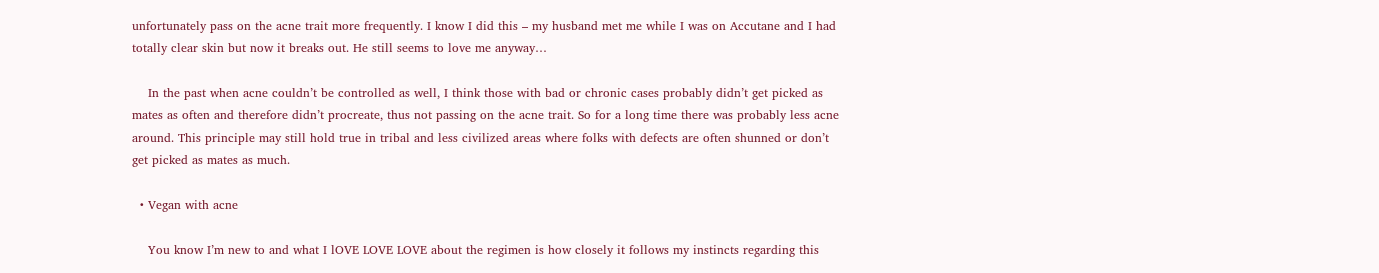unfortunately pass on the acne trait more frequently. I know I did this – my husband met me while I was on Accutane and I had totally clear skin but now it breaks out. He still seems to love me anyway…

    In the past when acne couldn’t be controlled as well, I think those with bad or chronic cases probably didn’t get picked as mates as often and therefore didn’t procreate, thus not passing on the acne trait. So for a long time there was probably less acne around. This principle may still hold true in tribal and less civilized areas where folks with defects are often shunned or don’t get picked as mates as much.

  • Vegan with acne

    You know I’m new to and what I lOVE LOVE LOVE about the regimen is how closely it follows my instincts regarding this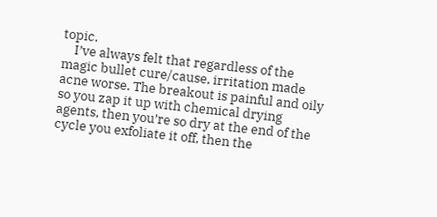topic.
    I’ve always felt that regardless of the magic bullet cure/cause, irritation made acne worse. The breakout is painful and oily so you zap it up with chemical drying agents, then you’re so dry at the end of the cycle you exfoliate it off, then the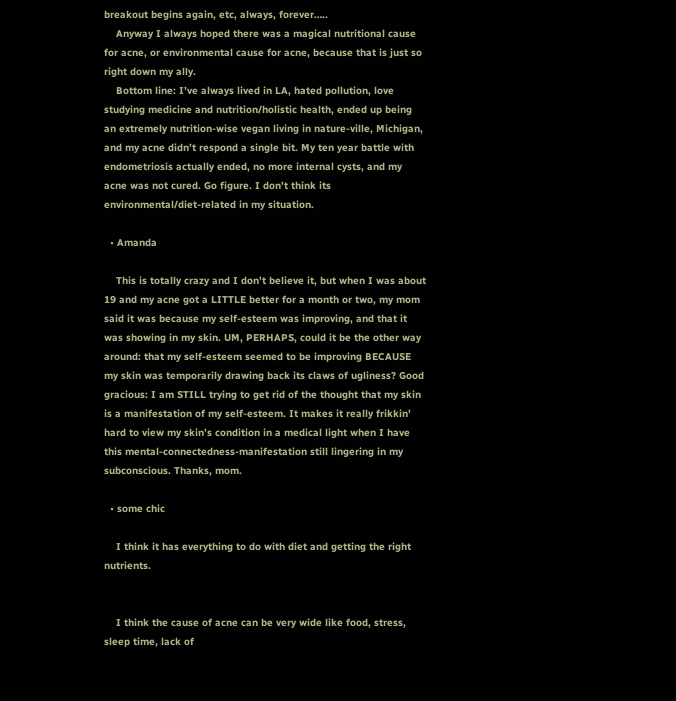breakout begins again, etc, always, forever…..
    Anyway I always hoped there was a magical nutritional cause for acne, or environmental cause for acne, because that is just so right down my ally.
    Bottom line: I’ve always lived in LA, hated pollution, love studying medicine and nutrition/holistic health, ended up being an extremely nutrition-wise vegan living in nature-ville, Michigan, and my acne didn’t respond a single bit. My ten year battle with endometriosis actually ended, no more internal cysts, and my acne was not cured. Go figure. I don’t think its environmental/diet-related in my situation.

  • Amanda

    This is totally crazy and I don’t believe it, but when I was about 19 and my acne got a LITTLE better for a month or two, my mom said it was because my self-esteem was improving, and that it was showing in my skin. UM, PERHAPS, could it be the other way around: that my self-esteem seemed to be improving BECAUSE my skin was temporarily drawing back its claws of ugliness? Good gracious: I am STILL trying to get rid of the thought that my skin is a manifestation of my self-esteem. It makes it really frikkin’ hard to view my skin’s condition in a medical light when I have this mental-connectedness-manifestation still lingering in my subconscious. Thanks, mom.

  • some chic

    I think it has everything to do with diet and getting the right nutrients.


    I think the cause of acne can be very wide like food, stress, sleep time, lack of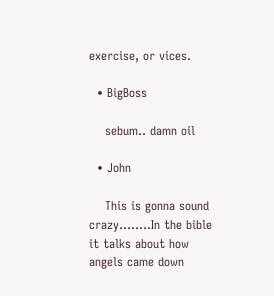exercise, or vices.

  • BigBoss

    sebum.. damn oil

  • John

    This is gonna sound crazy……..In the bible it talks about how angels came down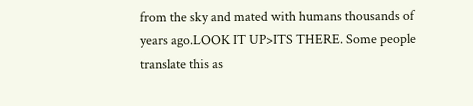from the sky and mated with humans thousands of years ago.LOOK IT UP>ITS THERE. Some people translate this as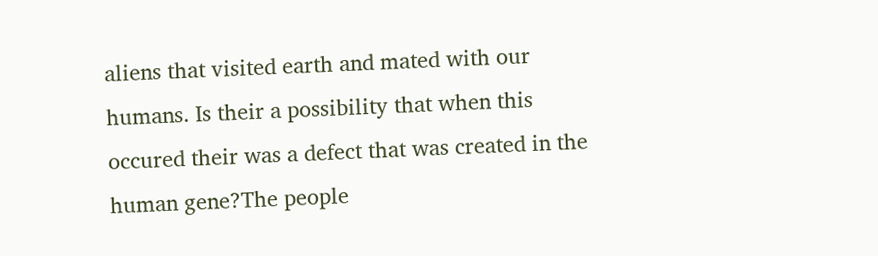aliens that visited earth and mated with our humans. Is their a possibility that when this occured their was a defect that was created in the human gene?The people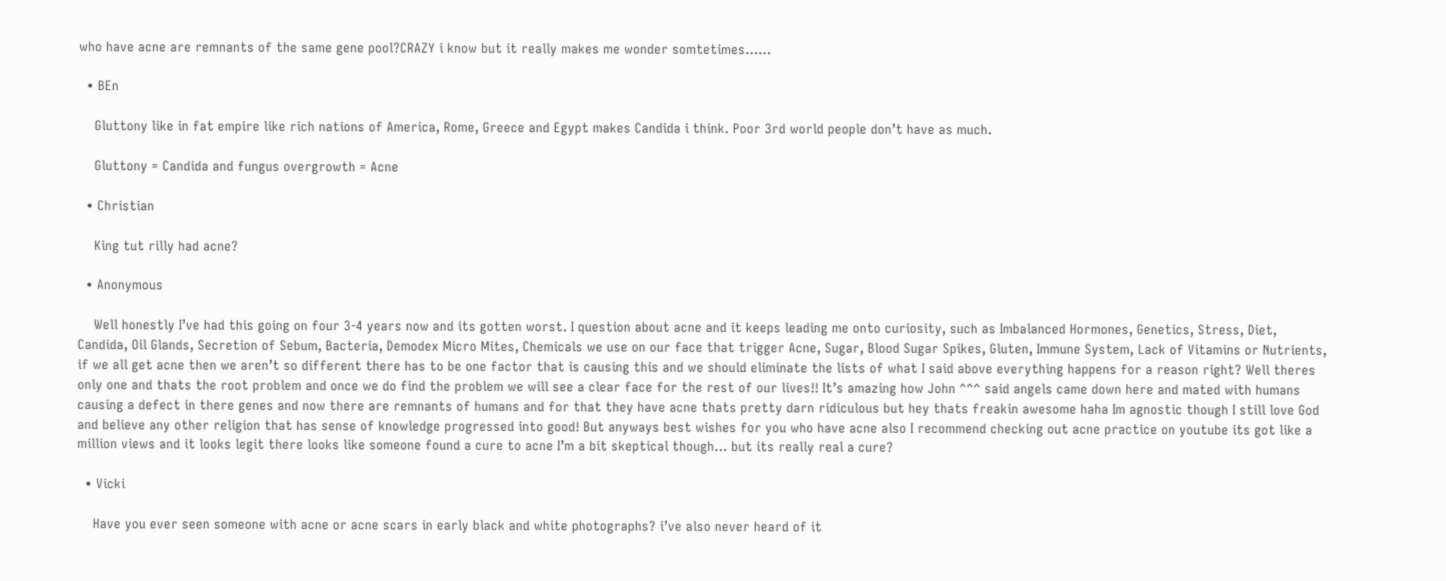who have acne are remnants of the same gene pool?CRAZY i know but it really makes me wonder somtetimes……

  • BEn

    Gluttony like in fat empire like rich nations of America, Rome, Greece and Egypt makes Candida i think. Poor 3rd world people don’t have as much.

    Gluttony = Candida and fungus overgrowth = Acne

  • Christian

    King tut rilly had acne?

  • Anonymous

    Well honestly I’ve had this going on four 3-4 years now and its gotten worst. I question about acne and it keeps leading me onto curiosity, such as Imbalanced Hormones, Genetics, Stress, Diet, Candida, Oil Glands, Secretion of Sebum, Bacteria, Demodex Micro Mites, Chemicals we use on our face that trigger Acne, Sugar, Blood Sugar Spikes, Gluten, Immune System, Lack of Vitamins or Nutrients, if we all get acne then we aren’t so different there has to be one factor that is causing this and we should eliminate the lists of what I said above everything happens for a reason right? Well theres only one and thats the root problem and once we do find the problem we will see a clear face for the rest of our lives!! It’s amazing how John ^^^ said angels came down here and mated with humans causing a defect in there genes and now there are remnants of humans and for that they have acne thats pretty darn ridiculous but hey thats freakin awesome haha Im agnostic though I still love God and believe any other religion that has sense of knowledge progressed into good! But anyways best wishes for you who have acne also I recommend checking out acne practice on youtube its got like a million views and it looks legit there looks like someone found a cure to acne I’m a bit skeptical though… but its really real a cure?

  • Vicki

    Have you ever seen someone with acne or acne scars in early black and white photographs? i’ve also never heard of it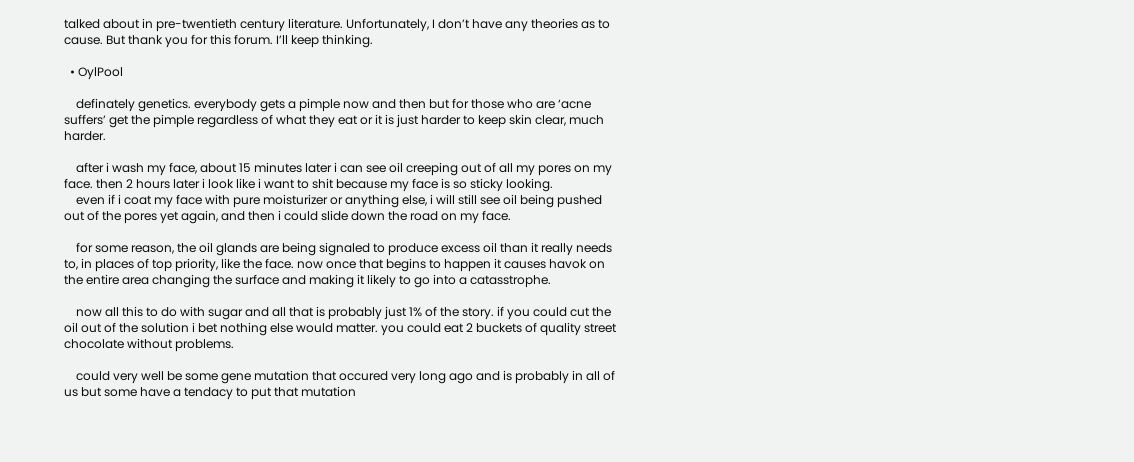talked about in pre-twentieth century literature. Unfortunately, I don’t have any theories as to cause. But thank you for this forum. I’ll keep thinking.

  • OylPool

    definately genetics. everybody gets a pimple now and then but for those who are ‘acne suffers’ get the pimple regardless of what they eat or it is just harder to keep skin clear, much harder.

    after i wash my face, about 15 minutes later i can see oil creeping out of all my pores on my face. then 2 hours later i look like i want to shit because my face is so sticky looking.
    even if i coat my face with pure moisturizer or anything else, i will still see oil being pushed out of the pores yet again, and then i could slide down the road on my face.

    for some reason, the oil glands are being signaled to produce excess oil than it really needs to, in places of top priority, like the face. now once that begins to happen it causes havok on the entire area changing the surface and making it likely to go into a catasstrophe.

    now all this to do with sugar and all that is probably just 1% of the story. if you could cut the oil out of the solution i bet nothing else would matter. you could eat 2 buckets of quality street chocolate without problems.

    could very well be some gene mutation that occured very long ago and is probably in all of us but some have a tendacy to put that mutation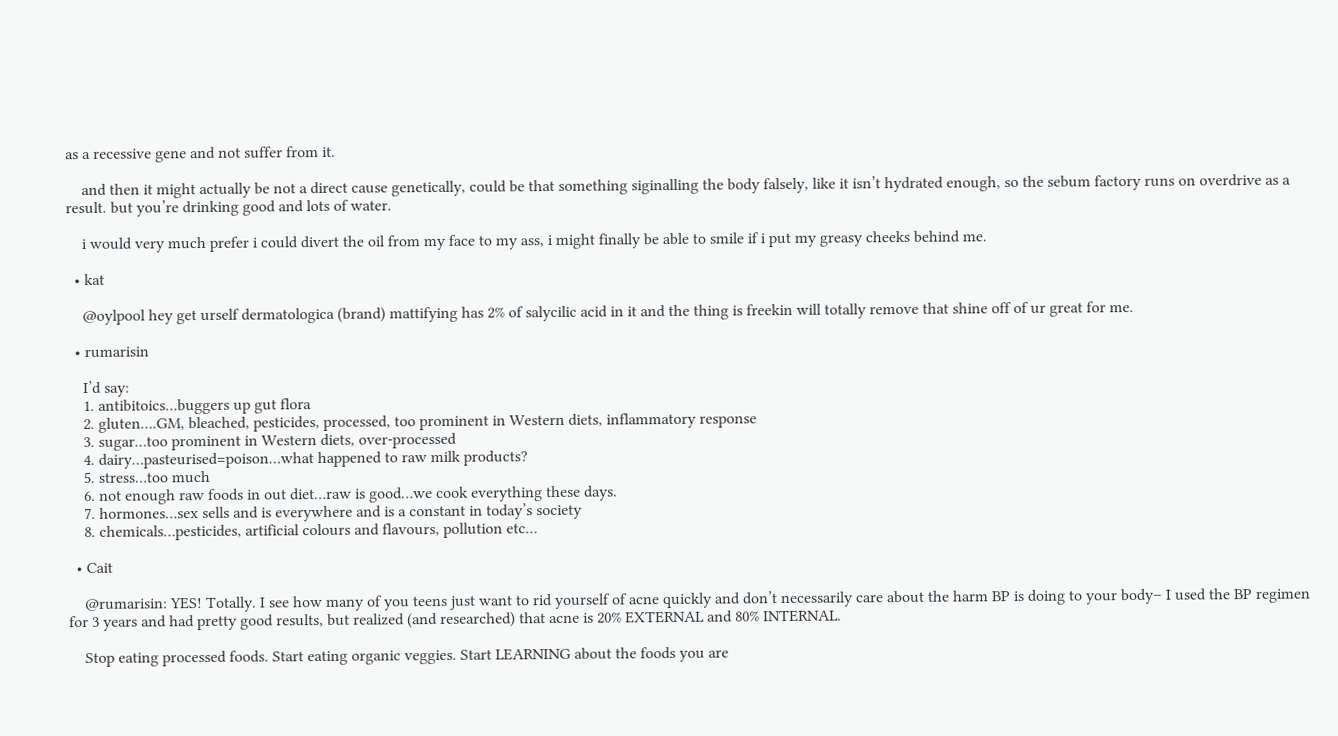as a recessive gene and not suffer from it.

    and then it might actually be not a direct cause genetically, could be that something siginalling the body falsely, like it isn’t hydrated enough, so the sebum factory runs on overdrive as a result. but you’re drinking good and lots of water.

    i would very much prefer i could divert the oil from my face to my ass, i might finally be able to smile if i put my greasy cheeks behind me.

  • kat

    @oylpool hey get urself dermatologica (brand) mattifying has 2% of salycilic acid in it and the thing is freekin will totally remove that shine off of ur great for me.

  • rumarisin

    I’d say:
    1. antibitoics…buggers up gut flora
    2. gluten….GM, bleached, pesticides, processed, too prominent in Western diets, inflammatory response
    3. sugar…too prominent in Western diets, over-processed
    4. dairy…pasteurised=poison…what happened to raw milk products?
    5. stress…too much
    6. not enough raw foods in out diet…raw is good…we cook everything these days.
    7. hormones…sex sells and is everywhere and is a constant in today’s society
    8. chemicals…pesticides, artificial colours and flavours, pollution etc…

  • Cait

    @rumarisin: YES! Totally. I see how many of you teens just want to rid yourself of acne quickly and don’t necessarily care about the harm BP is doing to your body– I used the BP regimen for 3 years and had pretty good results, but realized (and researched) that acne is 20% EXTERNAL and 80% INTERNAL.

    Stop eating processed foods. Start eating organic veggies. Start LEARNING about the foods you are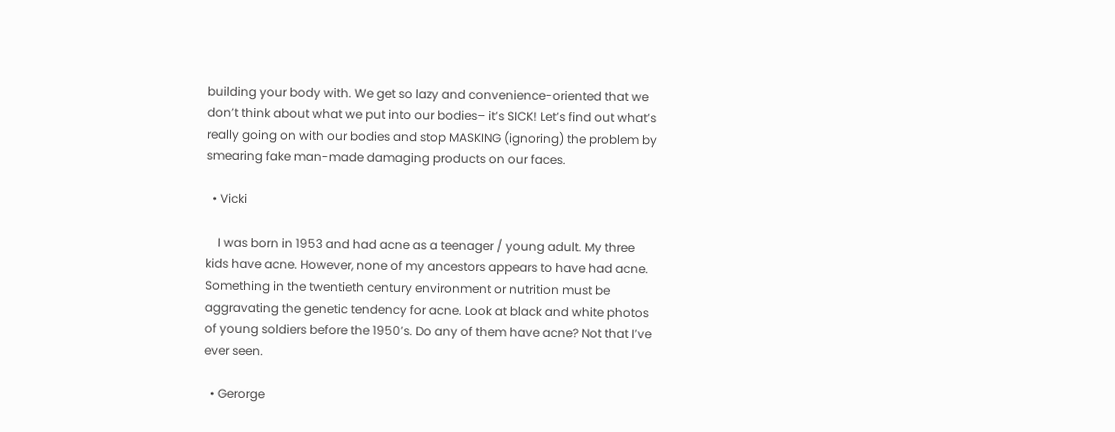building your body with. We get so lazy and convenience-oriented that we don’t think about what we put into our bodies– it’s SICK! Let’s find out what’s really going on with our bodies and stop MASKING (ignoring) the problem by smearing fake man-made damaging products on our faces.

  • Vicki

    I was born in 1953 and had acne as a teenager / young adult. My three kids have acne. However, none of my ancestors appears to have had acne. Something in the twentieth century environment or nutrition must be aggravating the genetic tendency for acne. Look at black and white photos of young soldiers before the 1950’s. Do any of them have acne? Not that I’ve ever seen.

  • Gerorge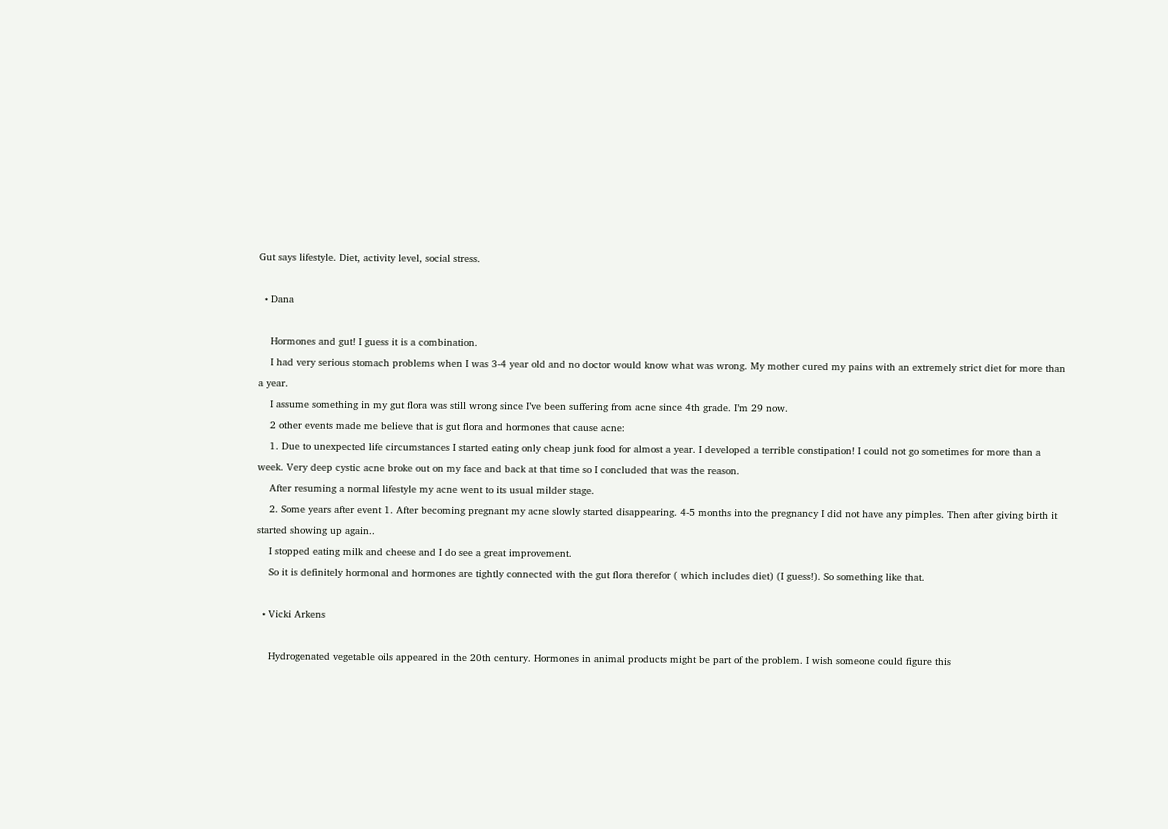Gut says lifestyle. Diet, activity level, social stress.

  • Dana

    Hormones and gut! I guess it is a combination.
    I had very serious stomach problems when I was 3-4 year old and no doctor would know what was wrong. My mother cured my pains with an extremely strict diet for more than a year.
    I assume something in my gut flora was still wrong since I’ve been suffering from acne since 4th grade. I’m 29 now.
    2 other events made me believe that is gut flora and hormones that cause acne:
    1. Due to unexpected life circumstances I started eating only cheap junk food for almost a year. I developed a terrible constipation! I could not go sometimes for more than a week. Very deep cystic acne broke out on my face and back at that time so I concluded that was the reason.
    After resuming a normal lifestyle my acne went to its usual milder stage.
    2. Some years after event 1. After becoming pregnant my acne slowly started disappearing. 4-5 months into the pregnancy I did not have any pimples. Then after giving birth it started showing up again..
    I stopped eating milk and cheese and I do see a great improvement.
    So it is definitely hormonal and hormones are tightly connected with the gut flora therefor ( which includes diet) (I guess!). So something like that.

  • Vicki Arkens

    Hydrogenated vegetable oils appeared in the 20th century. Hormones in animal products might be part of the problem. I wish someone could figure this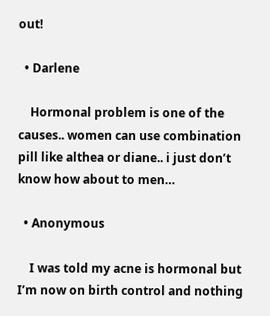out!

  • Darlene

    Hormonal problem is one of the causes.. women can use combination pill like althea or diane.. i just don’t know how about to men…

  • Anonymous

    I was told my acne is hormonal but I’m now on birth control and nothing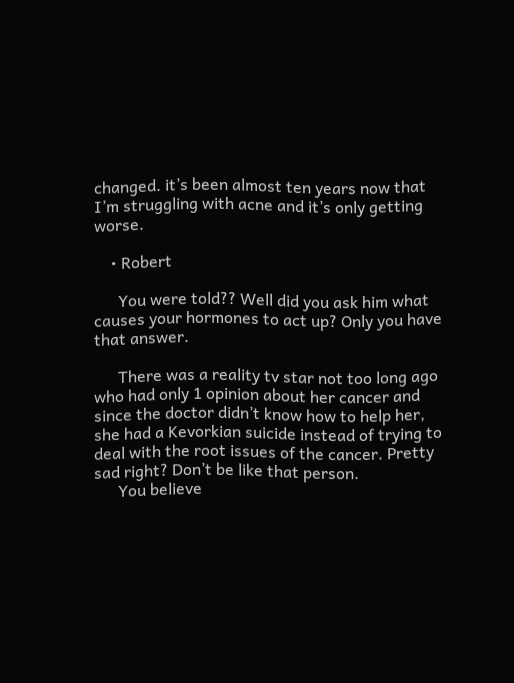changed. it’s been almost ten years now that I’m struggling with acne and it’s only getting worse.

    • Robert

      You were told?? Well did you ask him what causes your hormones to act up? Only you have that answer.

      There was a reality tv star not too long ago who had only 1 opinion about her cancer and since the doctor didn’t know how to help her, she had a Kevorkian suicide instead of trying to deal with the root issues of the cancer. Pretty sad right? Don’t be like that person.
      You believe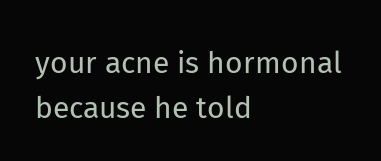your acne is hormonal because he told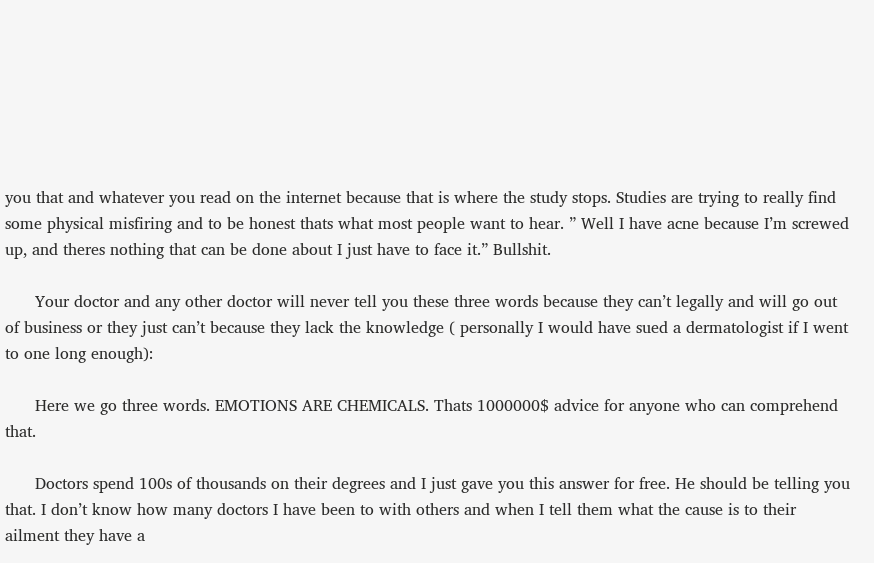you that and whatever you read on the internet because that is where the study stops. Studies are trying to really find some physical misfiring and to be honest thats what most people want to hear. ” Well I have acne because I’m screwed up, and theres nothing that can be done about I just have to face it.” Bullshit.

      Your doctor and any other doctor will never tell you these three words because they can’t legally and will go out of business or they just can’t because they lack the knowledge ( personally I would have sued a dermatologist if I went to one long enough):

      Here we go three words. EMOTIONS ARE CHEMICALS. Thats 1000000$ advice for anyone who can comprehend that.

      Doctors spend 100s of thousands on their degrees and I just gave you this answer for free. He should be telling you that. I don’t know how many doctors I have been to with others and when I tell them what the cause is to their ailment they have a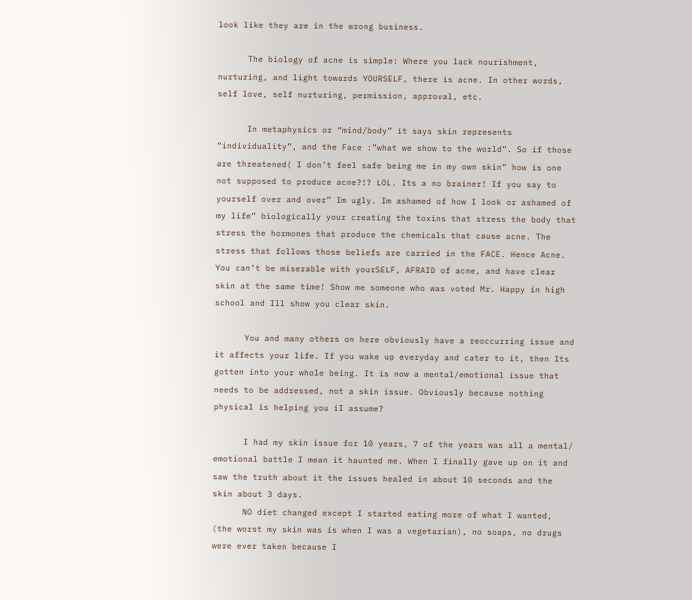look like they are in the wrong business.

      The biology of acne is simple: Where you lack nourishment, nurturing, and light towards YOURSELF, there is acne. In other words, self love, self nurturing, permission, approval, etc.

      In metaphysics or “mind/body” it says skin represents “individuality”, and the Face :”what we show to the world”. So if those are threatened( I don’t feel safe being me in my own skin” how is one not supposed to produce acne?!? LOL. Its a no brainer! If you say to yourself over and over” Im ugly. Im ashamed of how I look or ashamed of my life” biologically your creating the toxins that stress the body that stress the hormones that produce the chemicals that cause acne. The stress that follows those beliefs are carried in the FACE. Hence Acne. You can’t be miserable with yourSELF, AFRAID of acne, and have clear skin at the same time! Show me someone who was voted Mr. Happy in high school and Ill show you clear skin.

      You and many others on here obviously have a reoccurring issue and it affects your life. If you wake up everyday and cater to it, then Its gotten into your whole being. It is now a mental/emotional issue that needs to be addressed, not a skin issue. Obviously because nothing physical is helping you iI assume?

      I had my skin issue for 10 years, 7 of the years was all a mental/ emotional battle I mean it haunted me. When I finally gave up on it and saw the truth about it the issues healed in about 10 seconds and the skin about 3 days.
      NO diet changed except I started eating more of what I wanted, (the worst my skin was is when I was a vegetarian), no soaps, no drugs were ever taken because I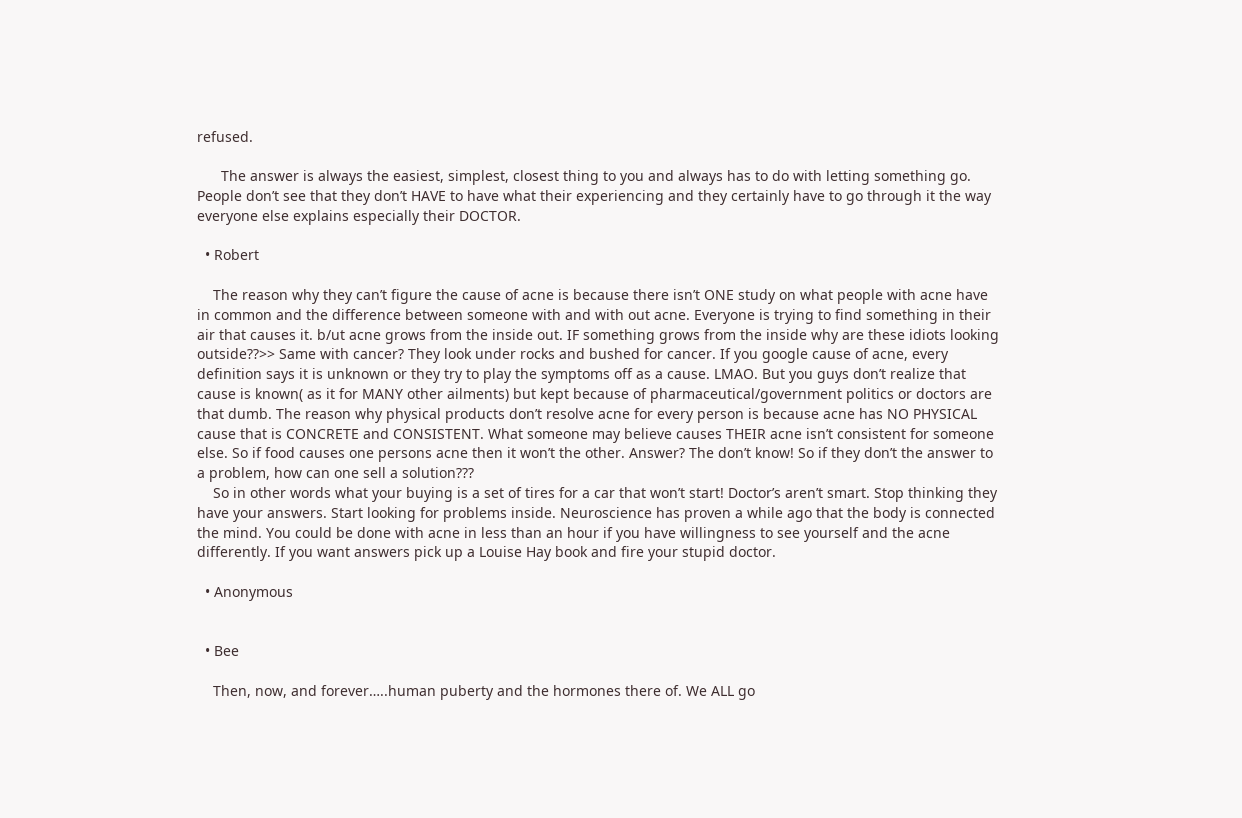refused.

      The answer is always the easiest, simplest, closest thing to you and always has to do with letting something go. People don’t see that they don’t HAVE to have what their experiencing and they certainly have to go through it the way everyone else explains especially their DOCTOR.

  • Robert

    The reason why they can’t figure the cause of acne is because there isn’t ONE study on what people with acne have in common and the difference between someone with and with out acne. Everyone is trying to find something in their air that causes it. b/ut acne grows from the inside out. IF something grows from the inside why are these idiots looking outside??>> Same with cancer? They look under rocks and bushed for cancer. If you google cause of acne, every definition says it is unknown or they try to play the symptoms off as a cause. LMAO. But you guys don’t realize that cause is known( as it for MANY other ailments) but kept because of pharmaceutical/government politics or doctors are that dumb. The reason why physical products don’t resolve acne for every person is because acne has NO PHYSICAL cause that is CONCRETE and CONSISTENT. What someone may believe causes THEIR acne isn’t consistent for someone else. So if food causes one persons acne then it won’t the other. Answer? The don’t know! So if they don’t the answer to a problem, how can one sell a solution???
    So in other words what your buying is a set of tires for a car that won’t start! Doctor’s aren’t smart. Stop thinking they have your answers. Start looking for problems inside. Neuroscience has proven a while ago that the body is connected the mind. You could be done with acne in less than an hour if you have willingness to see yourself and the acne differently. If you want answers pick up a Louise Hay book and fire your stupid doctor.

  • Anonymous


  • Bee

    Then, now, and forever…..human puberty and the hormones there of. We ALL go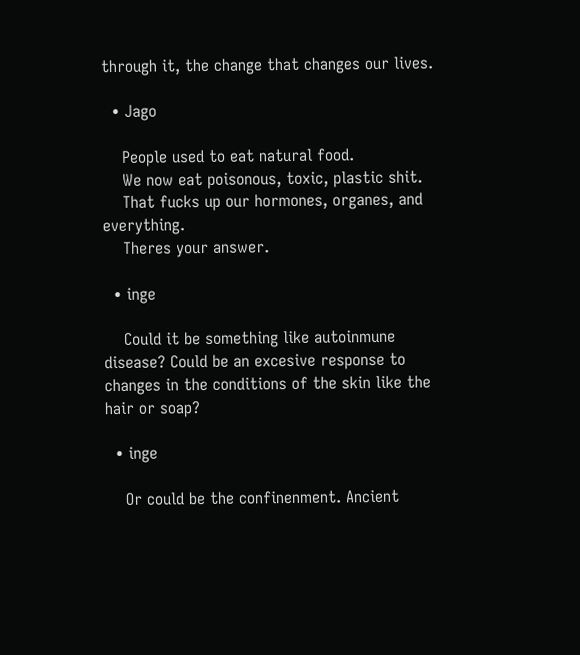through it, the change that changes our lives.

  • Jago

    People used to eat natural food.
    We now eat poisonous, toxic, plastic shit.
    That fucks up our hormones, organes, and everything.
    Theres your answer.

  • inge

    Could it be something like autoinmune disease? Could be an excesive response to changes in the conditions of the skin like the hair or soap?

  • inge

    Or could be the confinenment. Ancient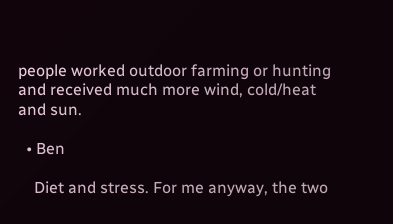people worked outdoor farming or hunting and received much more wind, cold/heat and sun.

  • Ben

    Diet and stress. For me anyway, the two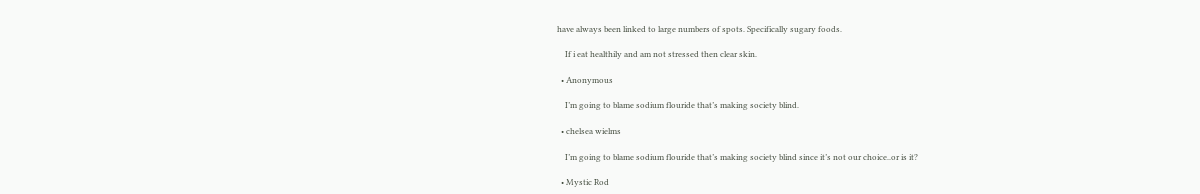have always been linked to large numbers of spots. Specifically sugary foods.

    If i eat healthily and am not stressed then clear skin.

  • Anonymous

    I’m going to blame sodium flouride that’s making society blind.

  • chelsea wielms

    I’m going to blame sodium flouride that’s making society blind since it’s not our choice..or is it?

  • Mystic Rod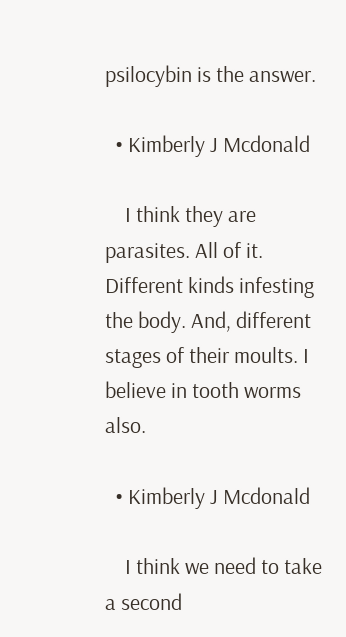psilocybin is the answer.

  • Kimberly J Mcdonald

    I think they are parasites. All of it. Different kinds infesting the body. And, different stages of their moults. I believe in tooth worms also.

  • Kimberly J Mcdonald

    I think we need to take a second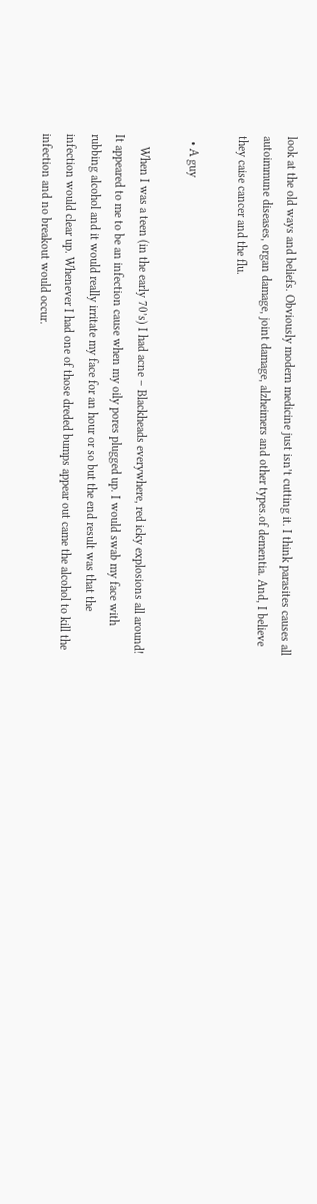look at the old ways and beliefs. Obviously modern medicine just isn’t cutting it. I think parasites causes all autoimmune diseases, organ damage, joint damage, alzheimers and other types.of dementia. And, I believe they caise cancer and the flu.

  • A guy

    When I was a teen (in the early 70’s) I had acne – Blackheads everywhere, red icky explosions all around! It appeared to me to be an infection cause when my oily pores plugged up. I would swab my face with rubbing alcohol and it would really irritate my face for an hour or so but the end result was that the infection would clear up. Whenever I had one of those dreded bumps appear out came the alcohol to kill the infection and no breakout would occur.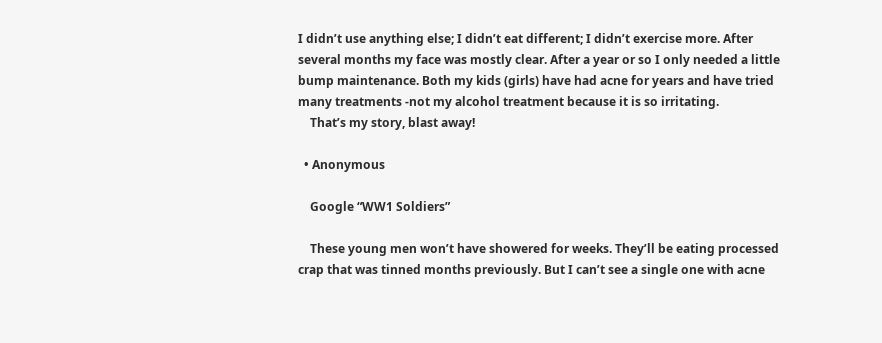I didn’t use anything else; I didn’t eat different; I didn’t exercise more. After several months my face was mostly clear. After a year or so I only needed a little bump maintenance. Both my kids (girls) have had acne for years and have tried many treatments -not my alcohol treatment because it is so irritating.
    That’s my story, blast away!

  • Anonymous

    Google “WW1 Soldiers”

    These young men won’t have showered for weeks. They’ll be eating processed crap that was tinned months previously. But I can’t see a single one with acne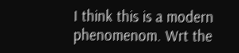I think this is a modern phenomenom. Wrt the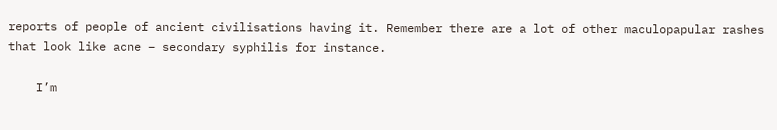reports of people of ancient civilisations having it. Remember there are a lot of other maculopapular rashes that look like acne – secondary syphilis for instance.

    I’m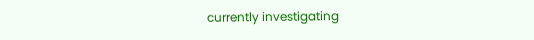currently investigating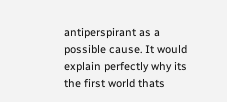antiperspirant as a possible cause. It would explain perfectly why its the first world thats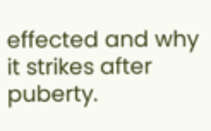effected and why it strikes after puberty.